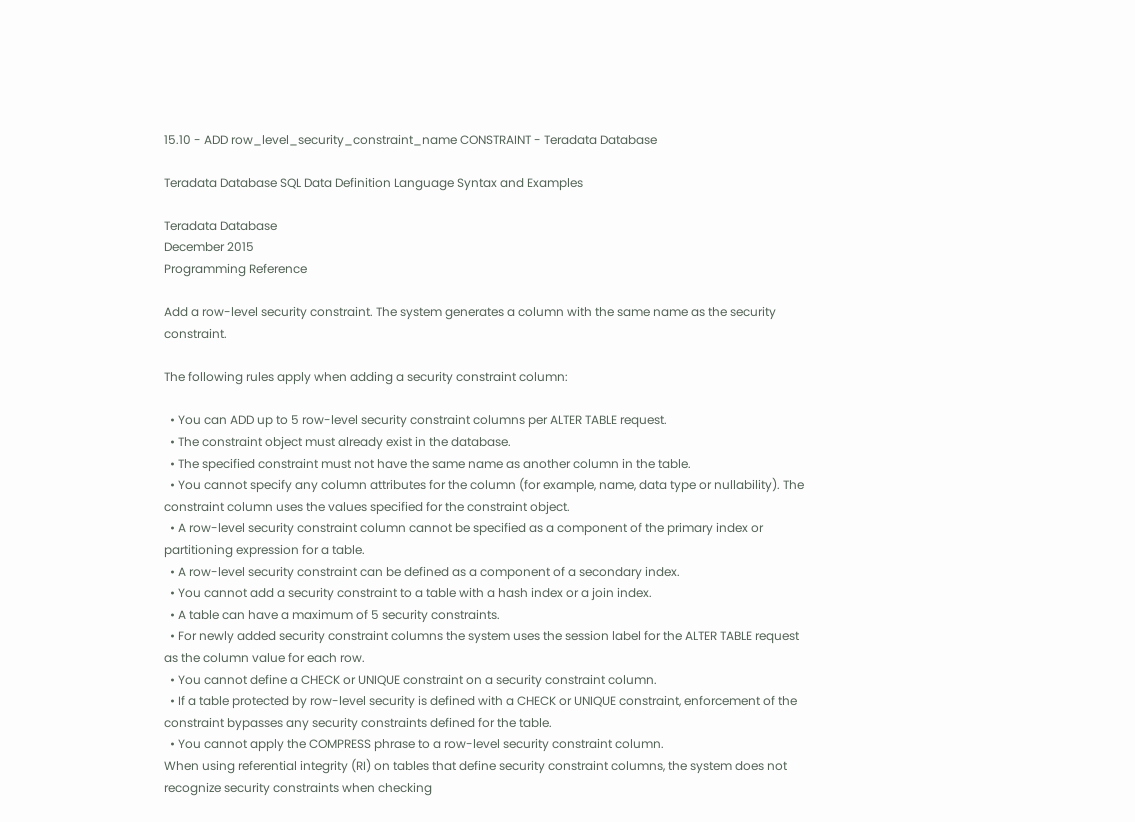15.10 - ADD row_level_security_constraint_name CONSTRAINT - Teradata Database

Teradata Database SQL Data Definition Language Syntax and Examples

Teradata Database
December 2015
Programming Reference

Add a row-level security constraint. The system generates a column with the same name as the security constraint.

The following rules apply when adding a security constraint column:

  • You can ADD up to 5 row-level security constraint columns per ALTER TABLE request.
  • The constraint object must already exist in the database.
  • The specified constraint must not have the same name as another column in the table.
  • You cannot specify any column attributes for the column (for example, name, data type or nullability). The constraint column uses the values specified for the constraint object.
  • A row-level security constraint column cannot be specified as a component of the primary index or partitioning expression for a table.
  • A row-level security constraint can be defined as a component of a secondary index.
  • You cannot add a security constraint to a table with a hash index or a join index.
  • A table can have a maximum of 5 security constraints.
  • For newly added security constraint columns the system uses the session label for the ALTER TABLE request as the column value for each row.
  • You cannot define a CHECK or UNIQUE constraint on a security constraint column.
  • If a table protected by row-level security is defined with a CHECK or UNIQUE constraint, enforcement of the constraint bypasses any security constraints defined for the table.
  • You cannot apply the COMPRESS phrase to a row-level security constraint column.
When using referential integrity (RI) on tables that define security constraint columns, the system does not recognize security constraints when checking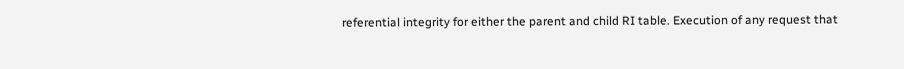referential integrity for either the parent and child RI table. Execution of any request that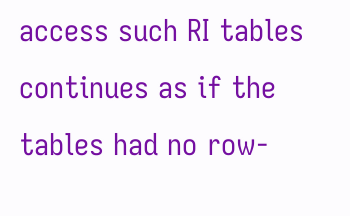access such RI tables continues as if the tables had no row-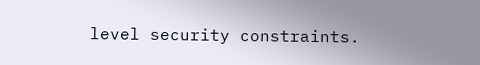level security constraints.